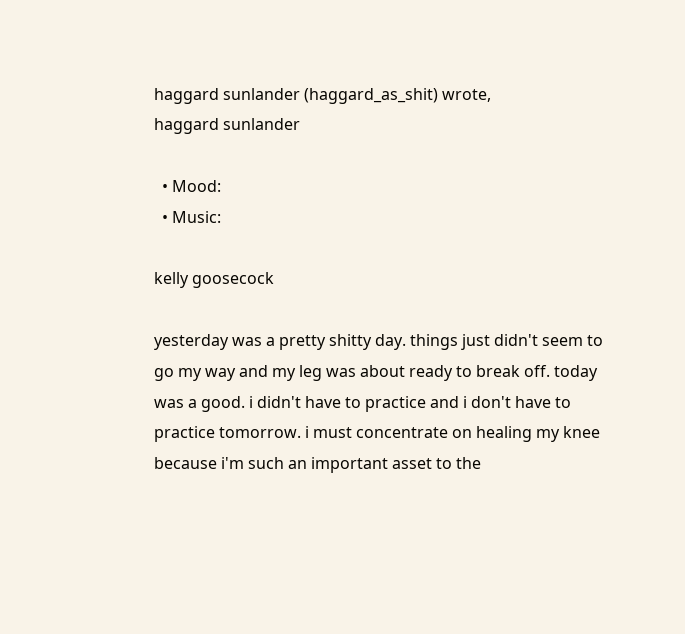haggard sunlander (haggard_as_shit) wrote,
haggard sunlander

  • Mood:
  • Music:

kelly goosecock

yesterday was a pretty shitty day. things just didn't seem to go my way and my leg was about ready to break off. today was a good. i didn't have to practice and i don't have to practice tomorrow. i must concentrate on healing my knee because i'm such an important asset to the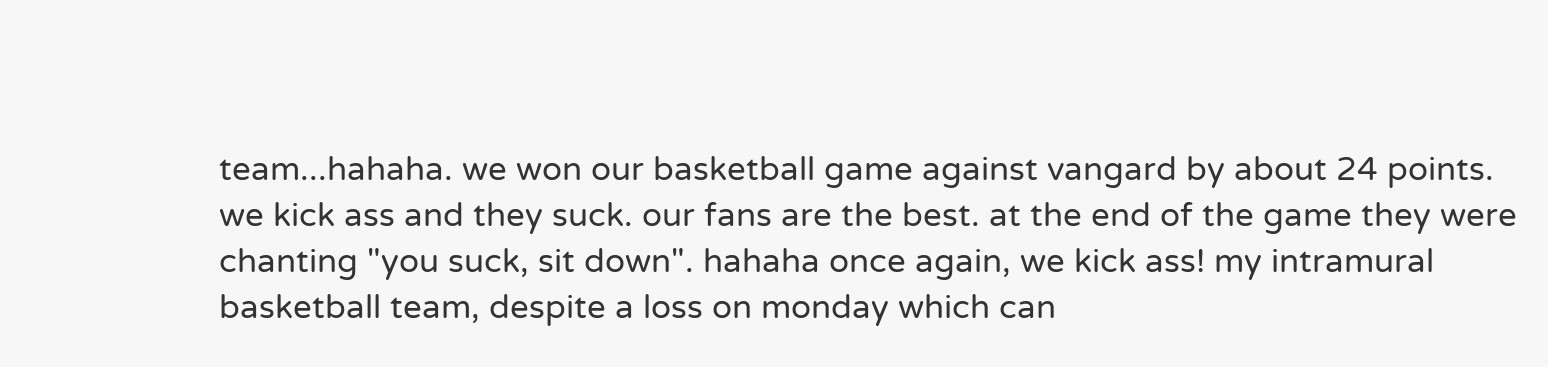team...hahaha. we won our basketball game against vangard by about 24 points. we kick ass and they suck. our fans are the best. at the end of the game they were chanting "you suck, sit down". hahaha once again, we kick ass! my intramural basketball team, despite a loss on monday which can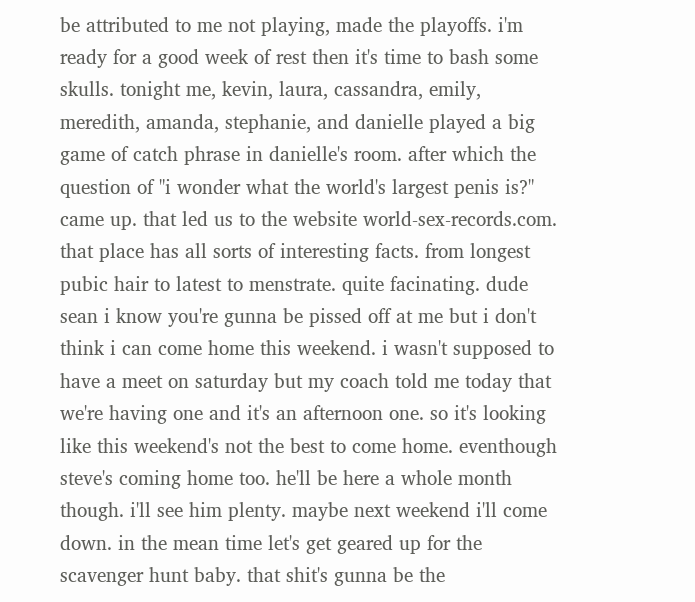be attributed to me not playing, made the playoffs. i'm ready for a good week of rest then it's time to bash some skulls. tonight me, kevin, laura, cassandra, emily, meredith, amanda, stephanie, and danielle played a big game of catch phrase in danielle's room. after which the question of "i wonder what the world's largest penis is?" came up. that led us to the website world-sex-records.com. that place has all sorts of interesting facts. from longest pubic hair to latest to menstrate. quite facinating. dude sean i know you're gunna be pissed off at me but i don't think i can come home this weekend. i wasn't supposed to have a meet on saturday but my coach told me today that we're having one and it's an afternoon one. so it's looking like this weekend's not the best to come home. eventhough steve's coming home too. he'll be here a whole month though. i'll see him plenty. maybe next weekend i'll come down. in the mean time let's get geared up for the scavenger hunt baby. that shit's gunna be the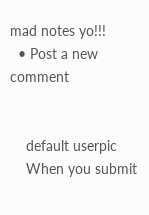mad notes yo!!!
  • Post a new comment


    default userpic
    When you submit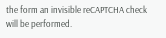the form an invisible reCAPTCHA check will be performed.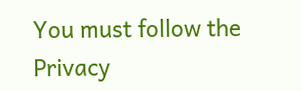You must follow the Privacy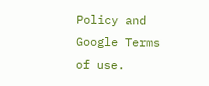Policy and Google Terms of use.